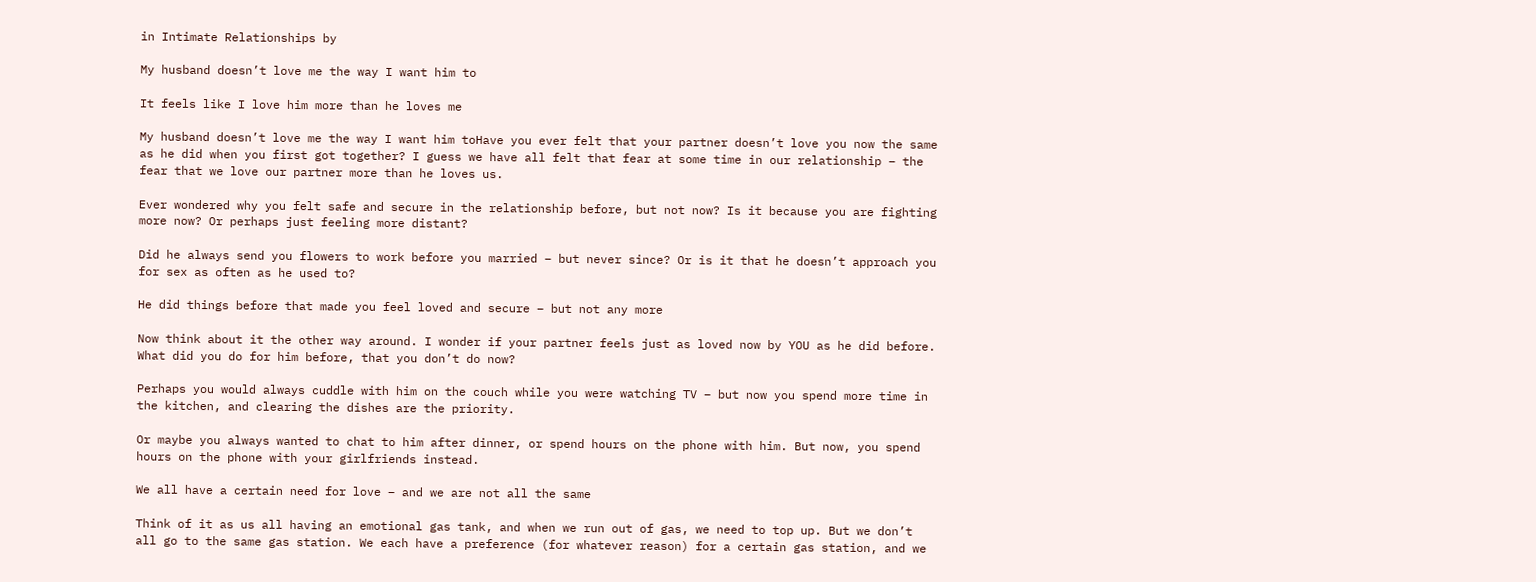in Intimate Relationships by

My husband doesn’t love me the way I want him to

It feels like I love him more than he loves me

My husband doesn’t love me the way I want him toHave you ever felt that your partner doesn’t love you now the same as he did when you first got together? I guess we have all felt that fear at some time in our relationship – the fear that we love our partner more than he loves us.

Ever wondered why you felt safe and secure in the relationship before, but not now? Is it because you are fighting more now? Or perhaps just feeling more distant?

Did he always send you flowers to work before you married – but never since? Or is it that he doesn’t approach you for sex as often as he used to?

He did things before that made you feel loved and secure – but not any more

Now think about it the other way around. I wonder if your partner feels just as loved now by YOU as he did before. What did you do for him before, that you don’t do now?

Perhaps you would always cuddle with him on the couch while you were watching TV – but now you spend more time in the kitchen, and clearing the dishes are the priority.

Or maybe you always wanted to chat to him after dinner, or spend hours on the phone with him. But now, you spend hours on the phone with your girlfriends instead.

We all have a certain need for love – and we are not all the same

Think of it as us all having an emotional gas tank, and when we run out of gas, we need to top up. But we don’t all go to the same gas station. We each have a preference (for whatever reason) for a certain gas station, and we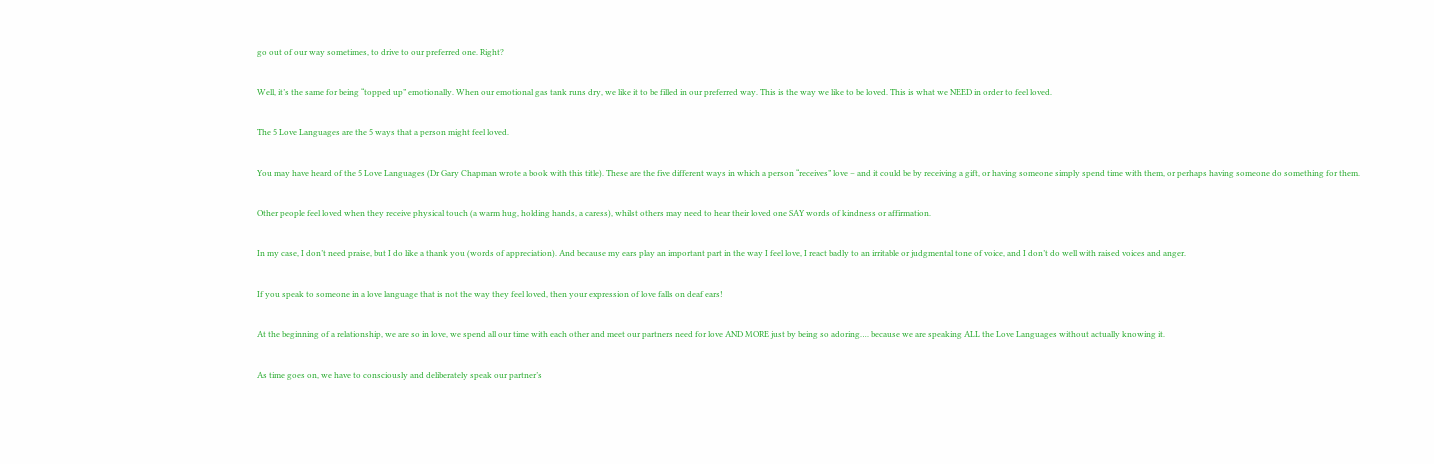go out of our way sometimes, to drive to our preferred one. Right?

Well, it’s the same for being “topped up” emotionally. When our emotional gas tank runs dry, we like it to be filled in our preferred way. This is the way we like to be loved. This is what we NEED in order to feel loved.

The 5 Love Languages are the 5 ways that a person might feel loved.

You may have heard of the 5 Love Languages (Dr Gary Chapman wrote a book with this title). These are the five different ways in which a person “receives” love – and it could be by receiving a gift, or having someone simply spend time with them, or perhaps having someone do something for them.

Other people feel loved when they receive physical touch (a warm hug, holding hands, a caress), whilst others may need to hear their loved one SAY words of kindness or affirmation.

In my case, I don’t need praise, but I do like a thank you (words of appreciation). And because my ears play an important part in the way I feel love, I react badly to an irritable or judgmental tone of voice, and I don’t do well with raised voices and anger.

If you speak to someone in a love language that is not the way they feel loved, then your expression of love falls on deaf ears!

At the beginning of a relationship, we are so in love, we spend all our time with each other and meet our partners need for love AND MORE just by being so adoring…. because we are speaking ALL the Love Languages without actually knowing it.

As time goes on, we have to consciously and deliberately speak our partner’s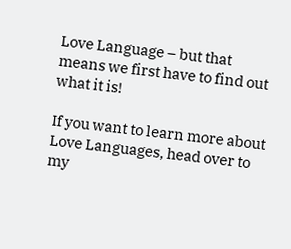Love Language – but that means we first have to find out what it is!

If you want to learn more about Love Languages, head over to my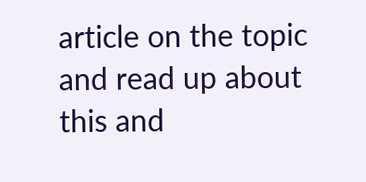article on the topic and read up about this and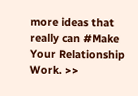more ideas that really can #Make Your Relationship Work. >>